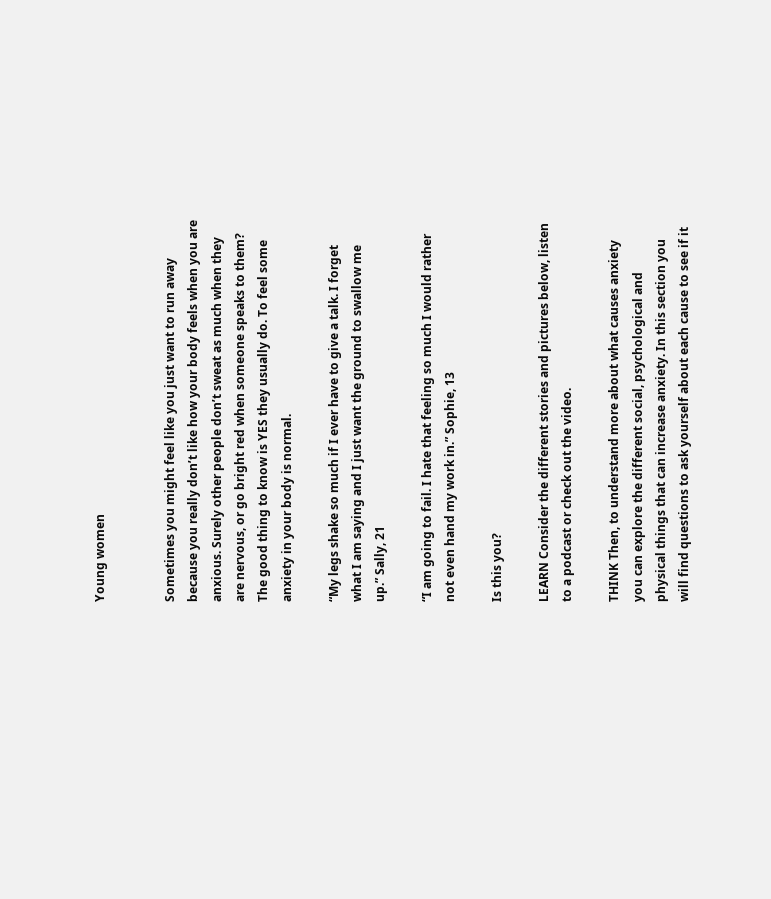Young women


Sometimes you might feel like you just want to run away because you really don’t like how your body feels when you are anxious. Surely other people don’t sweat as much when they are nervous, or go bright red when someone speaks to them? The good thing to know is YES they usually do. To feel some anxiety in your body is normal.

“My legs shake so much if I ever have to give a talk. I forget what I am saying and I just want the ground to swallow me up.” Sally, 21

“I am going to fail. I hate that feeling so much I would rather not even hand my work in.” Sophie, 13

Is this you?

LEARN Consider the different stories and pictures below, listen to a podcast or check out the video.

THINK Then, to understand more about what causes anxiety you can explore the different social, psychological and physical things that can increase anxiety. In this section you will find questions to ask yourself about each cause to see if it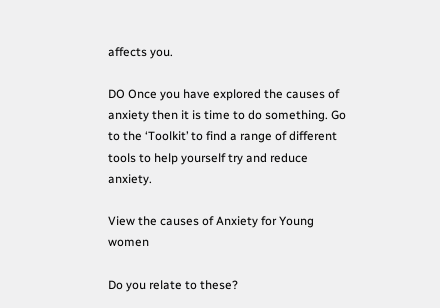affects you.

DO Once you have explored the causes of anxiety then it is time to do something. Go to the ‘Toolkit’ to find a range of different tools to help yourself try and reduce anxiety.

View the causes of Anxiety for Young women

Do you relate to these?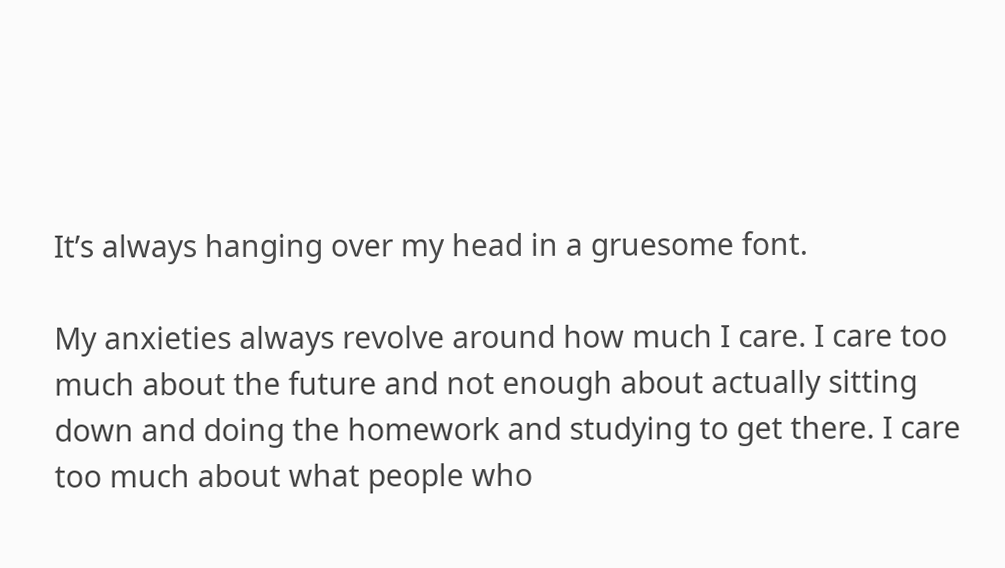It’s always hanging over my head in a gruesome font.

My anxieties always revolve around how much I care. I care too much about the future and not enough about actually sitting down and doing the homework and studying to get there. I care too much about what people who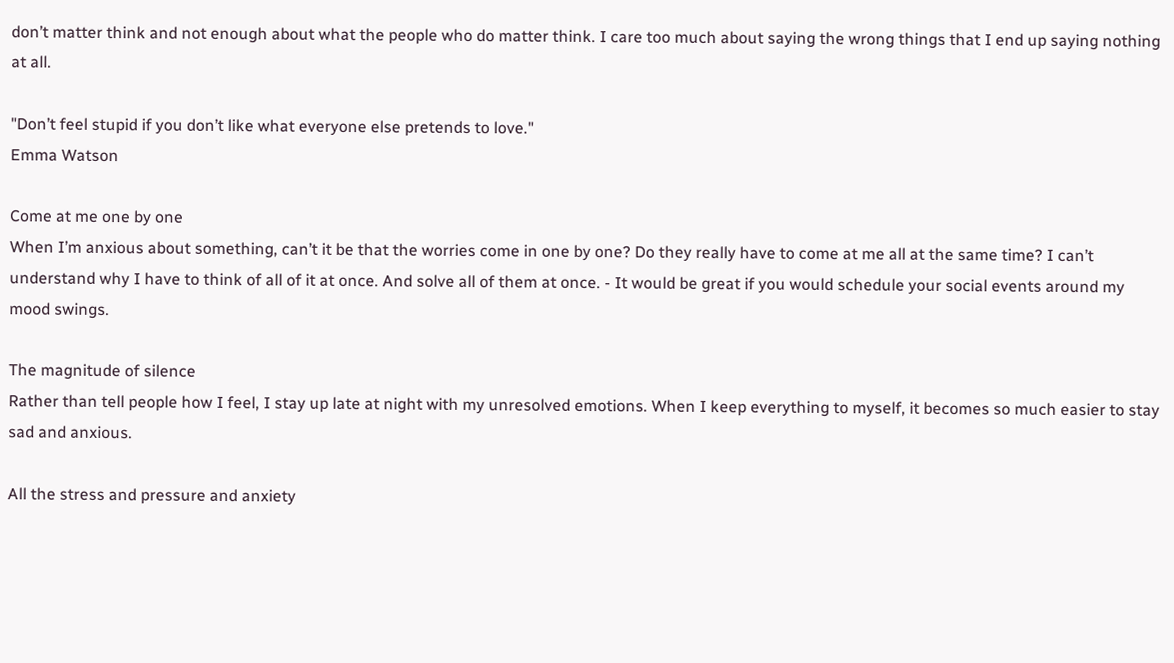don’t matter think and not enough about what the people who do matter think. I care too much about saying the wrong things that I end up saying nothing at all.

"Don’t feel stupid if you don’t like what everyone else pretends to love."
Emma Watson

Come at me one by one
When I’m anxious about something, can’t it be that the worries come in one by one? Do they really have to come at me all at the same time? I can’t understand why I have to think of all of it at once. And solve all of them at once. - It would be great if you would schedule your social events around my mood swings.

The magnitude of silence
Rather than tell people how I feel, I stay up late at night with my unresolved emotions. When I keep everything to myself, it becomes so much easier to stay sad and anxious.

All the stress and pressure and anxiety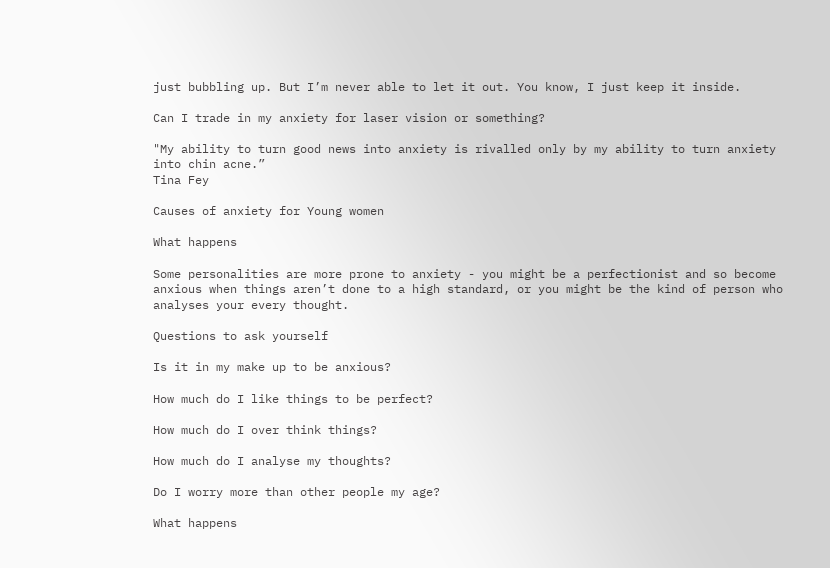just bubbling up. But I’m never able to let it out. You know, I just keep it inside.

Can I trade in my anxiety for laser vision or something?

"My ability to turn good news into anxiety is rivalled only by my ability to turn anxiety into chin acne.”
Tina Fey

Causes of anxiety for Young women

What happens

Some personalities are more prone to anxiety - you might be a perfectionist and so become anxious when things aren’t done to a high standard, or you might be the kind of person who analyses your every thought.

Questions to ask yourself

Is it in my make up to be anxious?

How much do I like things to be perfect?

How much do I over think things?

How much do I analyse my thoughts?

Do I worry more than other people my age?

What happens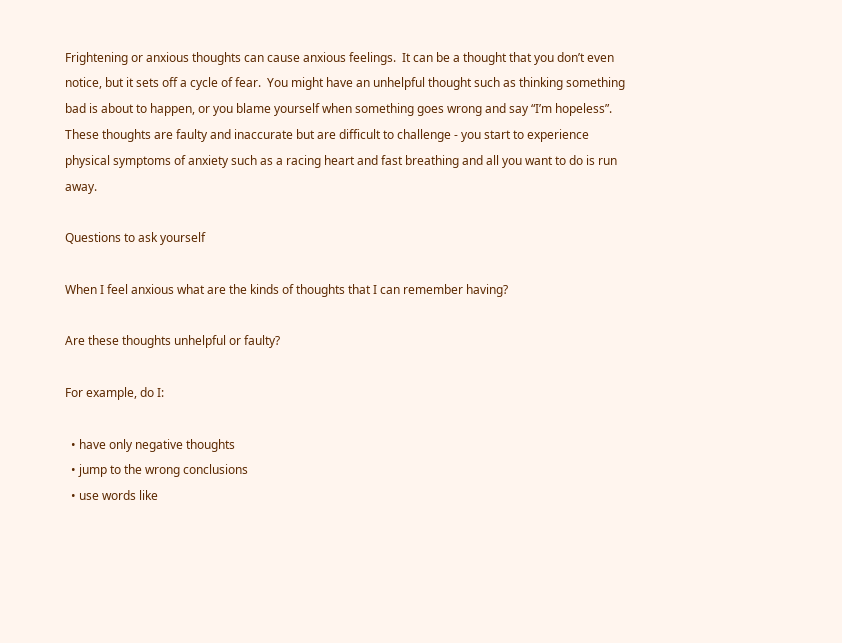Frightening or anxious thoughts can cause anxious feelings.  It can be a thought that you don’t even notice, but it sets off a cycle of fear.  You might have an unhelpful thought such as thinking something bad is about to happen, or you blame yourself when something goes wrong and say “I’m hopeless”. These thoughts are faulty and inaccurate but are difficult to challenge - you start to experience physical symptoms of anxiety such as a racing heart and fast breathing and all you want to do is run away.

Questions to ask yourself

When I feel anxious what are the kinds of thoughts that I can remember having?

Are these thoughts unhelpful or faulty?

For example, do I:

  • have only negative thoughts
  • jump to the wrong conclusions
  • use words like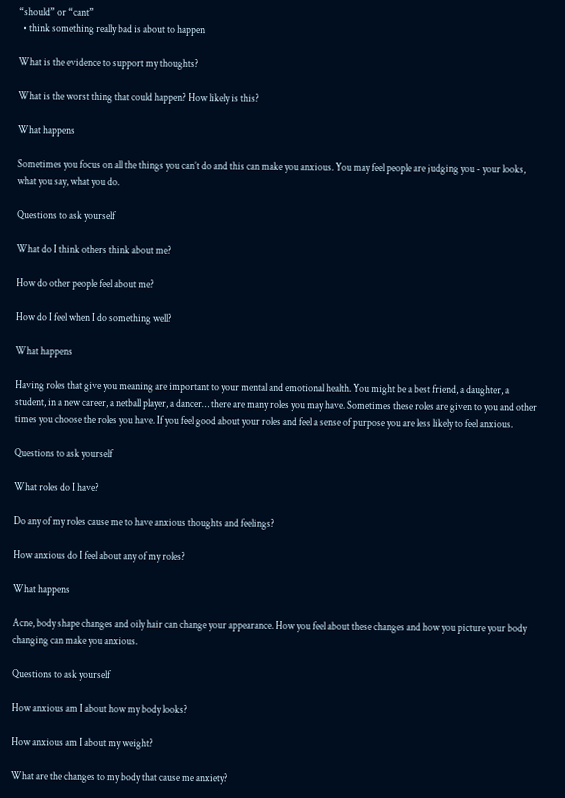“should” or “cant”
  • think something really bad is about to happen

What is the evidence to support my thoughts?

What is the worst thing that could happen? How likely is this?

What happens

Sometimes you focus on all the things you can’t do and this can make you anxious. You may feel people are judging you - your looks, what you say, what you do.

Questions to ask yourself

What do I think others think about me?

How do other people feel about me?

How do I feel when I do something well?

What happens

Having roles that give you meaning are important to your mental and emotional health. You might be a best friend, a daughter, a student, in a new career, a netball player, a dancer… there are many roles you may have. Sometimes these roles are given to you and other times you choose the roles you have. If you feel good about your roles and feel a sense of purpose you are less likely to feel anxious.

Questions to ask yourself

What roles do I have?

Do any of my roles cause me to have anxious thoughts and feelings?

How anxious do I feel about any of my roles?

What happens

Acne, body shape changes and oily hair can change your appearance. How you feel about these changes and how you picture your body changing can make you anxious.

Questions to ask yourself

How anxious am I about how my body looks?

How anxious am I about my weight?

What are the changes to my body that cause me anxiety?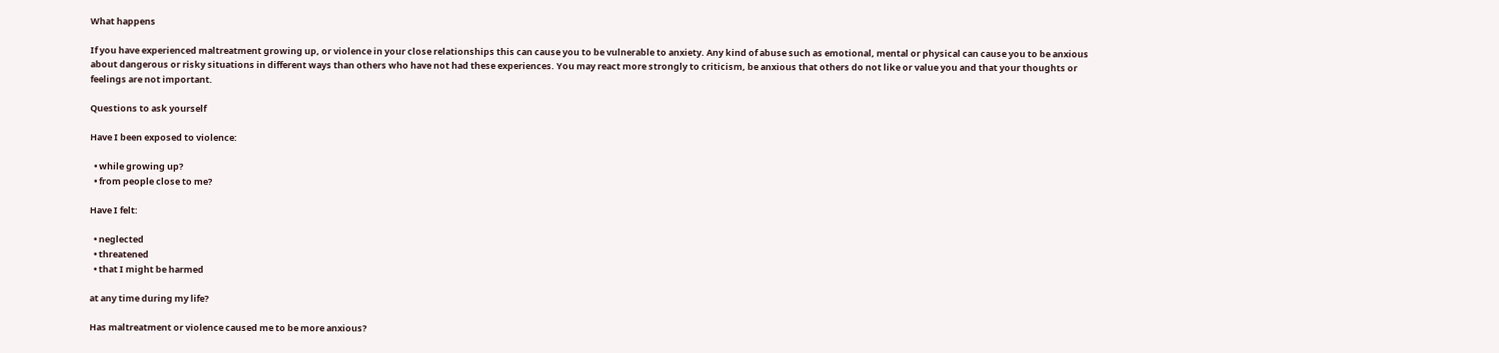What happens

If you have experienced maltreatment growing up, or violence in your close relationships this can cause you to be vulnerable to anxiety. Any kind of abuse such as emotional, mental or physical can cause you to be anxious about dangerous or risky situations in different ways than others who have not had these experiences. You may react more strongly to criticism, be anxious that others do not like or value you and that your thoughts or feelings are not important.

Questions to ask yourself

Have I been exposed to violence:

  • while growing up?
  • from people close to me?

Have I felt:

  • neglected
  • threatened
  • that I might be harmed

at any time during my life?

Has maltreatment or violence caused me to be more anxious?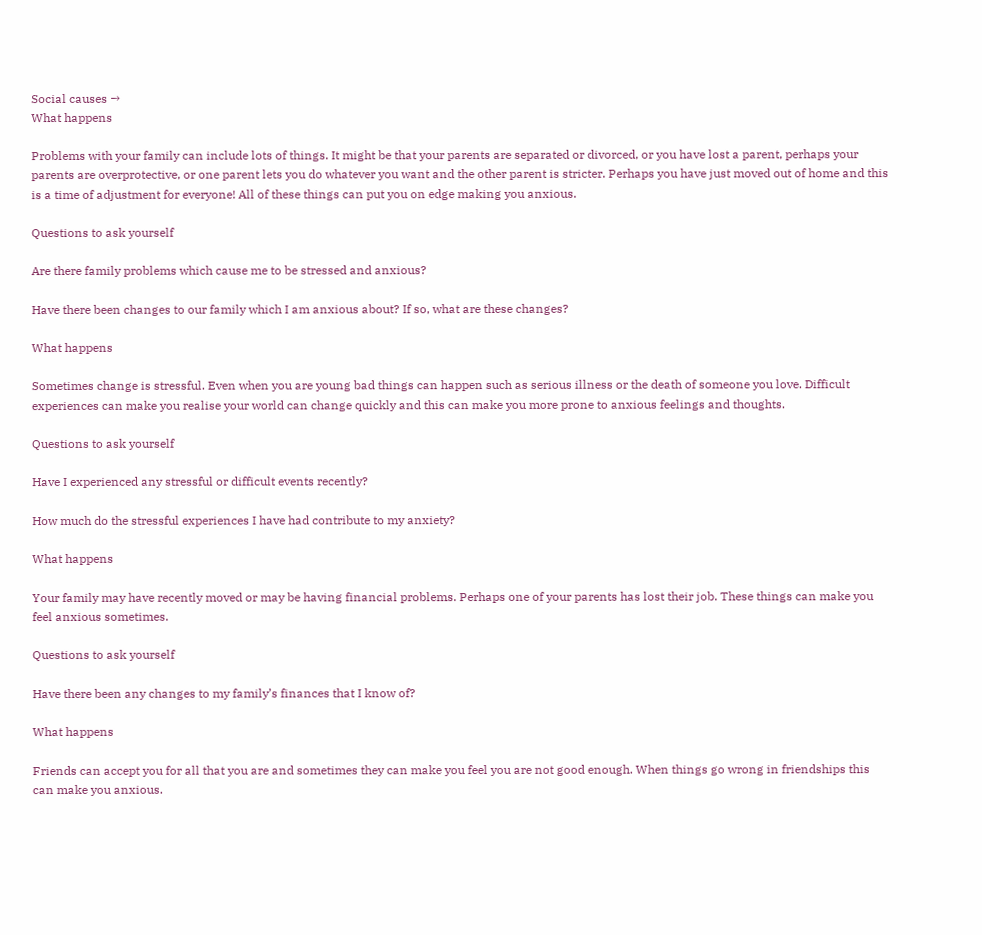Social causes →
What happens

Problems with your family can include lots of things. It might be that your parents are separated or divorced, or you have lost a parent, perhaps your parents are overprotective, or one parent lets you do whatever you want and the other parent is stricter. Perhaps you have just moved out of home and this is a time of adjustment for everyone! All of these things can put you on edge making you anxious.

Questions to ask yourself

Are there family problems which cause me to be stressed and anxious?

Have there been changes to our family which I am anxious about? If so, what are these changes?

What happens

Sometimes change is stressful. Even when you are young bad things can happen such as serious illness or the death of someone you love. Difficult experiences can make you realise your world can change quickly and this can make you more prone to anxious feelings and thoughts.

Questions to ask yourself

Have I experienced any stressful or difficult events recently?

How much do the stressful experiences I have had contribute to my anxiety?

What happens

Your family may have recently moved or may be having financial problems. Perhaps one of your parents has lost their job. These things can make you feel anxious sometimes.

Questions to ask yourself

Have there been any changes to my family’s finances that I know of?

What happens

Friends can accept you for all that you are and sometimes they can make you feel you are not good enough. When things go wrong in friendships this can make you anxious.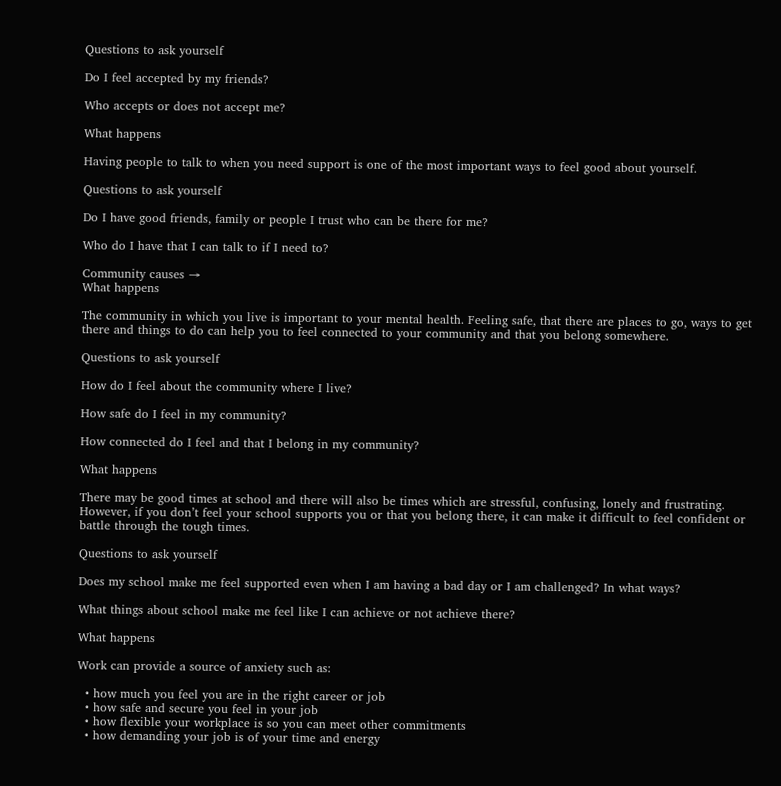Questions to ask yourself

Do I feel accepted by my friends?

Who accepts or does not accept me?

What happens

Having people to talk to when you need support is one of the most important ways to feel good about yourself.

Questions to ask yourself

Do I have good friends, family or people I trust who can be there for me?

Who do I have that I can talk to if I need to?

Community causes →
What happens

The community in which you live is important to your mental health. Feeling safe, that there are places to go, ways to get there and things to do can help you to feel connected to your community and that you belong somewhere.

Questions to ask yourself

How do I feel about the community where I live?

How safe do I feel in my community?

How connected do I feel and that I belong in my community?

What happens

There may be good times at school and there will also be times which are stressful, confusing, lonely and frustrating. However, if you don’t feel your school supports you or that you belong there, it can make it difficult to feel confident or battle through the tough times.

Questions to ask yourself

Does my school make me feel supported even when I am having a bad day or I am challenged? In what ways?

What things about school make me feel like I can achieve or not achieve there?

What happens

Work can provide a source of anxiety such as:

  • how much you feel you are in the right career or job
  • how safe and secure you feel in your job
  • how flexible your workplace is so you can meet other commitments
  • how demanding your job is of your time and energy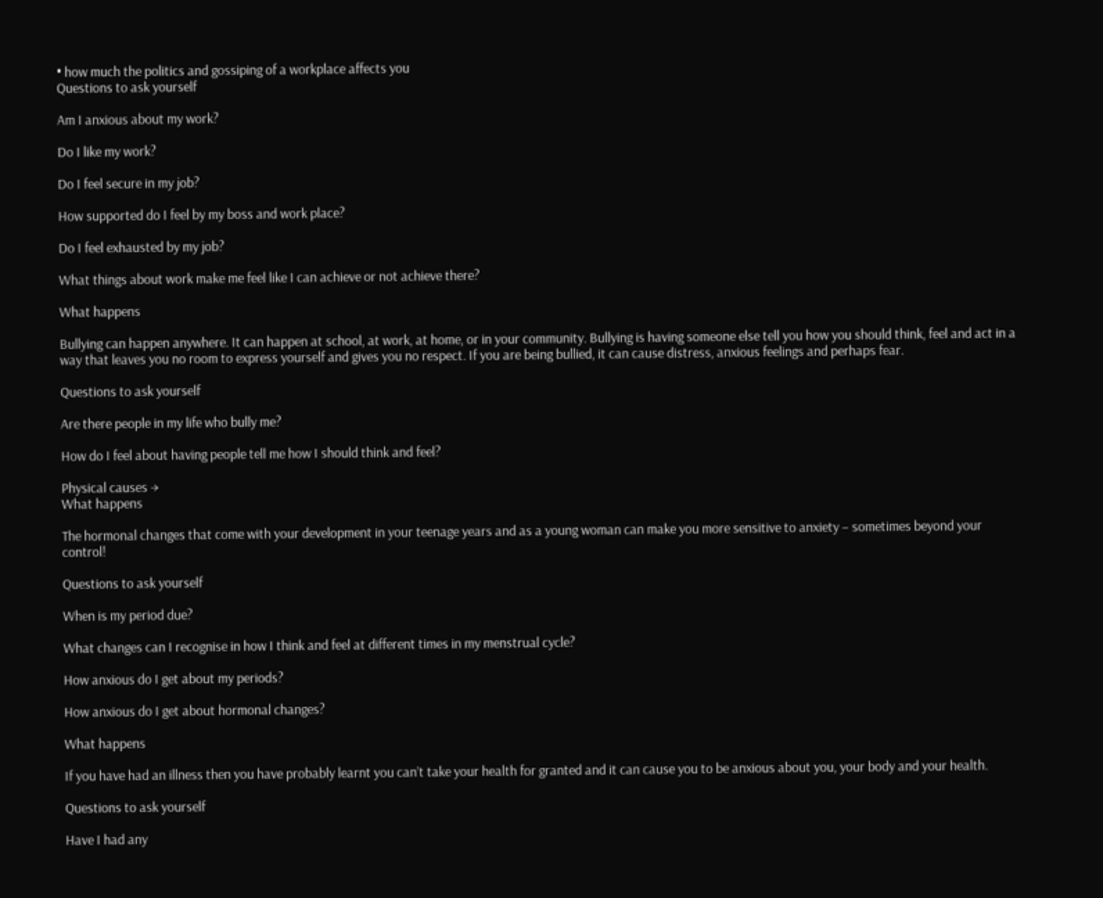• how much the politics and gossiping of a workplace affects you
Questions to ask yourself

Am I anxious about my work?

Do I like my work?

Do I feel secure in my job?

How supported do I feel by my boss and work place?

Do I feel exhausted by my job?

What things about work make me feel like I can achieve or not achieve there?

What happens

Bullying can happen anywhere. It can happen at school, at work, at home, or in your community. Bullying is having someone else tell you how you should think, feel and act in a way that leaves you no room to express yourself and gives you no respect. If you are being bullied, it can cause distress, anxious feelings and perhaps fear.

Questions to ask yourself

Are there people in my life who bully me?

How do I feel about having people tell me how I should think and feel?

Physical causes →
What happens

The hormonal changes that come with your development in your teenage years and as a young woman can make you more sensitive to anxiety – sometimes beyond your control!

Questions to ask yourself

When is my period due?

What changes can I recognise in how I think and feel at different times in my menstrual cycle?

How anxious do I get about my periods?

How anxious do I get about hormonal changes?

What happens

If you have had an illness then you have probably learnt you can’t take your health for granted and it can cause you to be anxious about you, your body and your health.

Questions to ask yourself

Have I had any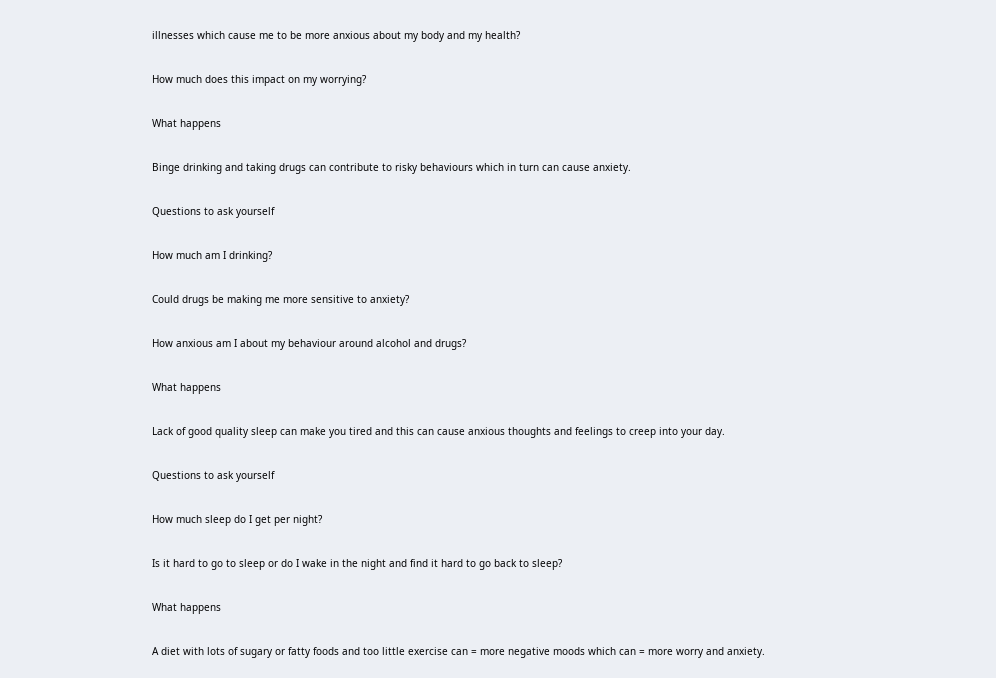illnesses which cause me to be more anxious about my body and my health?

How much does this impact on my worrying?

What happens

Binge drinking and taking drugs can contribute to risky behaviours which in turn can cause anxiety.

Questions to ask yourself

How much am I drinking?

Could drugs be making me more sensitive to anxiety?

How anxious am I about my behaviour around alcohol and drugs?

What happens

Lack of good quality sleep can make you tired and this can cause anxious thoughts and feelings to creep into your day.

Questions to ask yourself

How much sleep do I get per night?

Is it hard to go to sleep or do I wake in the night and find it hard to go back to sleep?

What happens

A diet with lots of sugary or fatty foods and too little exercise can = more negative moods which can = more worry and anxiety.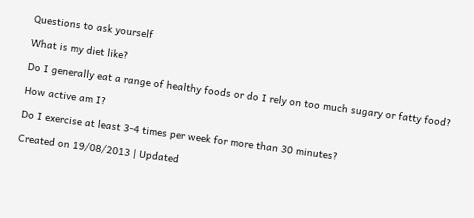Questions to ask yourself

What is my diet like?

Do I generally eat a range of healthy foods or do I rely on too much sugary or fatty food?

How active am I?

Do I exercise at least 3-4 times per week for more than 30 minutes?

Created on 19/08/2013 | Updated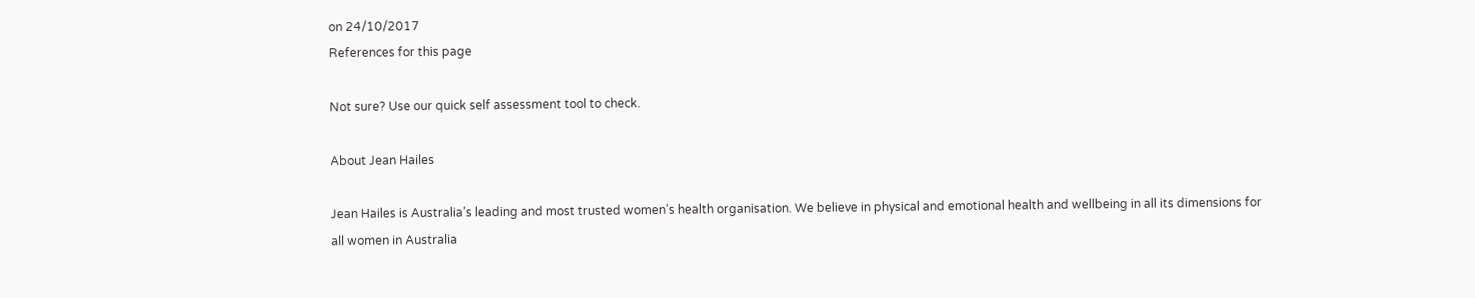on 24/10/2017
References for this page

Not sure? Use our quick self assessment tool to check.

About Jean Hailes

Jean Hailes is Australia’s leading and most trusted women’s health organisation. We believe in physical and emotional health and wellbeing in all its dimensions for all women in Australia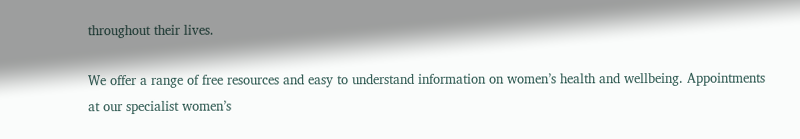throughout their lives.

We offer a range of free resources and easy to understand information on women’s health and wellbeing. Appointments at our specialist women’s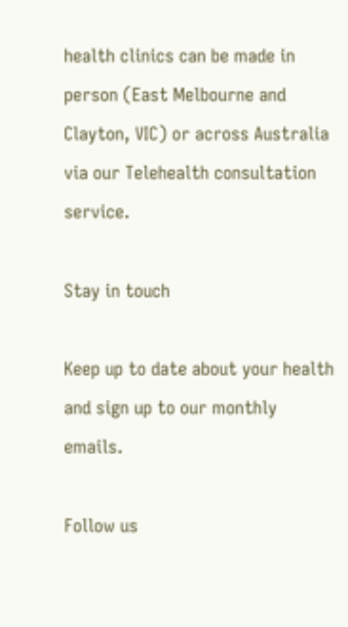health clinics can be made in person (East Melbourne and Clayton, VIC) or across Australia via our Telehealth consultation service.

Stay in touch

Keep up to date about your health and sign up to our monthly emails.

Follow us